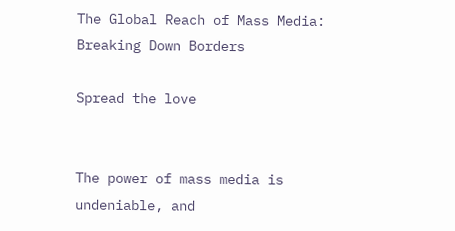The Global Reach of Mass Media: Breaking Down Borders

Spread the love


The power of mass media is undeniable, and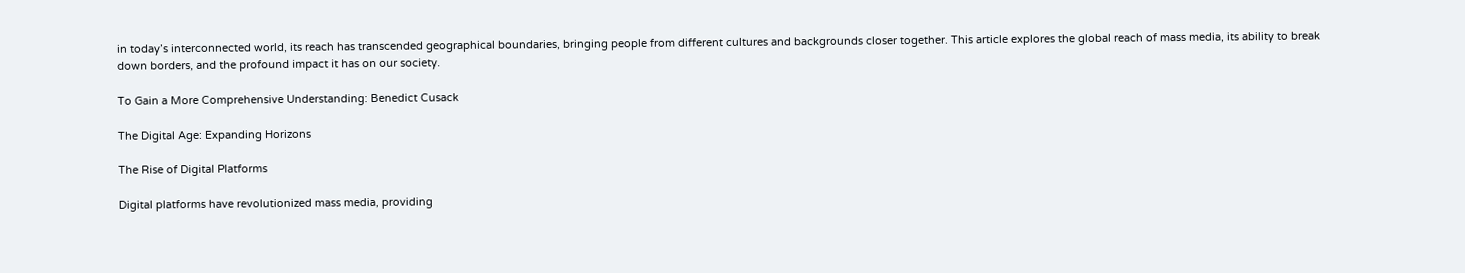in today’s interconnected world, its reach has transcended geographical boundaries, bringing people from different cultures and backgrounds closer together. This article explores the global reach of mass media, its ability to break down borders, and the profound impact it has on our society.

To Gain a More Comprehensive Understanding: Benedict Cusack

The Digital Age: Expanding Horizons

The Rise of Digital Platforms

Digital platforms have revolutionized mass media, providing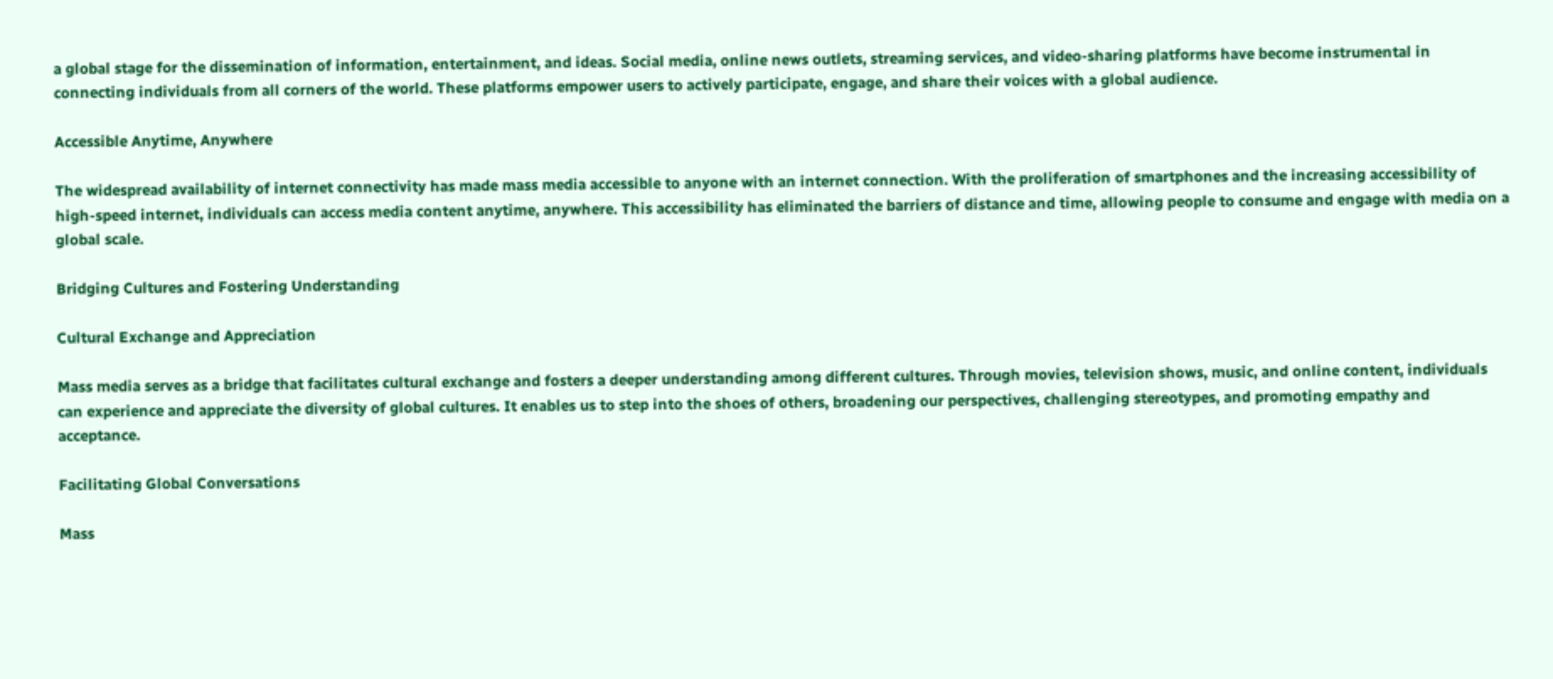a global stage for the dissemination of information, entertainment, and ideas. Social media, online news outlets, streaming services, and video-sharing platforms have become instrumental in connecting individuals from all corners of the world. These platforms empower users to actively participate, engage, and share their voices with a global audience.

Accessible Anytime, Anywhere

The widespread availability of internet connectivity has made mass media accessible to anyone with an internet connection. With the proliferation of smartphones and the increasing accessibility of high-speed internet, individuals can access media content anytime, anywhere. This accessibility has eliminated the barriers of distance and time, allowing people to consume and engage with media on a global scale.

Bridging Cultures and Fostering Understanding

Cultural Exchange and Appreciation

Mass media serves as a bridge that facilitates cultural exchange and fosters a deeper understanding among different cultures. Through movies, television shows, music, and online content, individuals can experience and appreciate the diversity of global cultures. It enables us to step into the shoes of others, broadening our perspectives, challenging stereotypes, and promoting empathy and acceptance.

Facilitating Global Conversations

Mass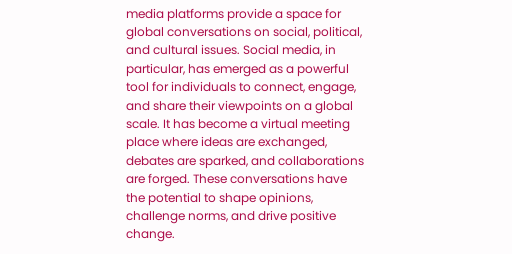media platforms provide a space for global conversations on social, political, and cultural issues. Social media, in particular, has emerged as a powerful tool for individuals to connect, engage, and share their viewpoints on a global scale. It has become a virtual meeting place where ideas are exchanged, debates are sparked, and collaborations are forged. These conversations have the potential to shape opinions, challenge norms, and drive positive change.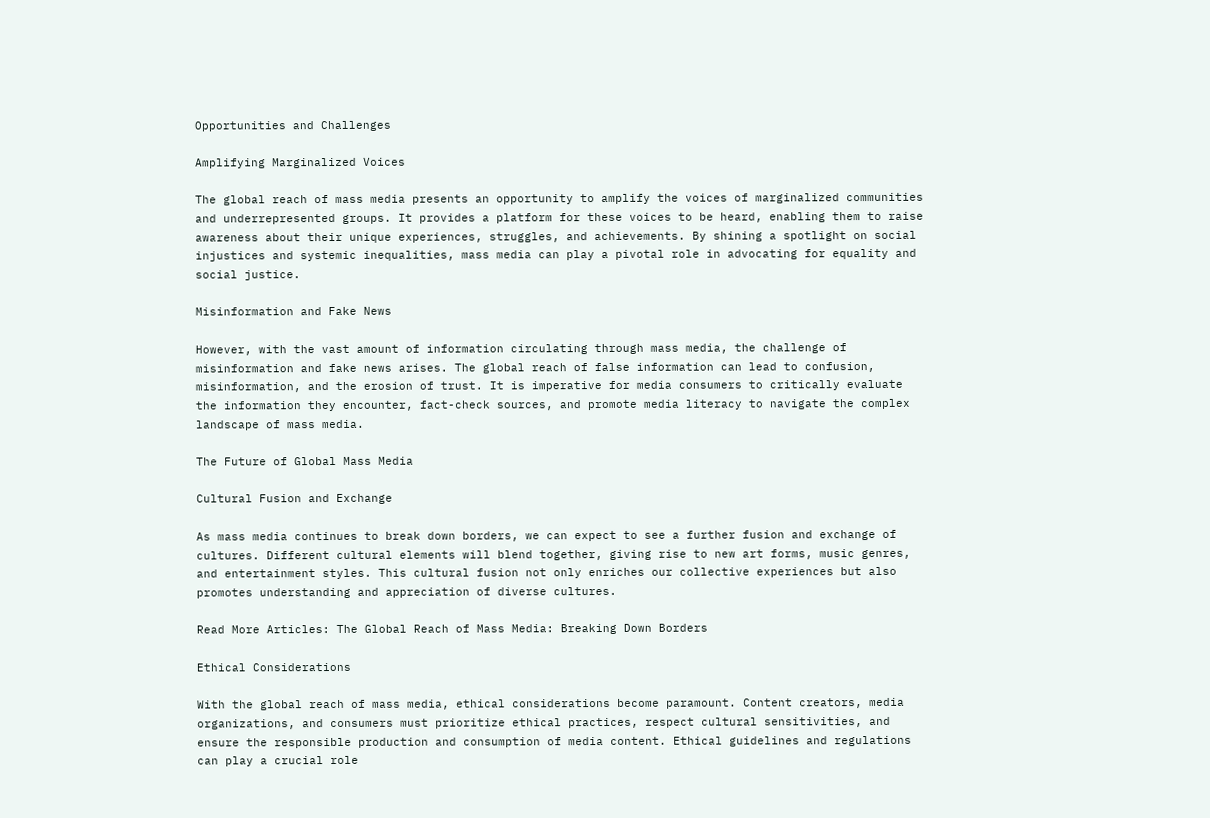Opportunities and Challenges

Amplifying Marginalized Voices

The global reach of mass media presents an opportunity to amplify the voices of marginalized communities and underrepresented groups. It provides a platform for these voices to be heard, enabling them to raise awareness about their unique experiences, struggles, and achievements. By shining a spotlight on social injustices and systemic inequalities, mass media can play a pivotal role in advocating for equality and social justice.

Misinformation and Fake News

However, with the vast amount of information circulating through mass media, the challenge of misinformation and fake news arises. The global reach of false information can lead to confusion, misinformation, and the erosion of trust. It is imperative for media consumers to critically evaluate the information they encounter, fact-check sources, and promote media literacy to navigate the complex landscape of mass media.

The Future of Global Mass Media

Cultural Fusion and Exchange

As mass media continues to break down borders, we can expect to see a further fusion and exchange of cultures. Different cultural elements will blend together, giving rise to new art forms, music genres, and entertainment styles. This cultural fusion not only enriches our collective experiences but also promotes understanding and appreciation of diverse cultures.

Read More Articles: The Global Reach of Mass Media: Breaking Down Borders

Ethical Considerations

With the global reach of mass media, ethical considerations become paramount. Content creators, media organizations, and consumers must prioritize ethical practices, respect cultural sensitivities, and ensure the responsible production and consumption of media content. Ethical guidelines and regulations can play a crucial role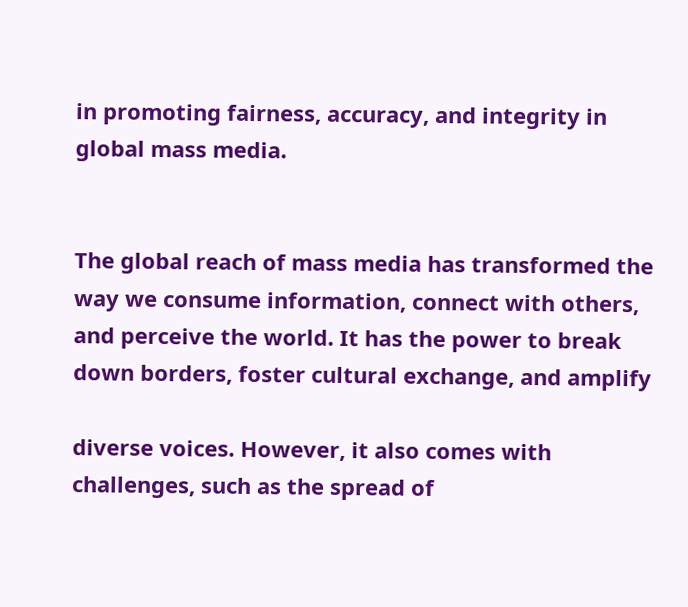in promoting fairness, accuracy, and integrity in global mass media.


The global reach of mass media has transformed the way we consume information, connect with others, and perceive the world. It has the power to break down borders, foster cultural exchange, and amplify

diverse voices. However, it also comes with challenges, such as the spread of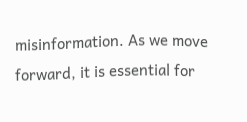misinformation. As we move forward, it is essential for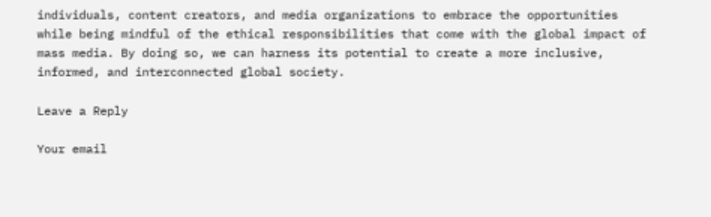individuals, content creators, and media organizations to embrace the opportunities while being mindful of the ethical responsibilities that come with the global impact of mass media. By doing so, we can harness its potential to create a more inclusive, informed, and interconnected global society.

Leave a Reply

Your email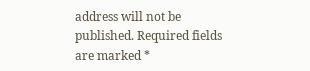address will not be published. Required fields are marked *